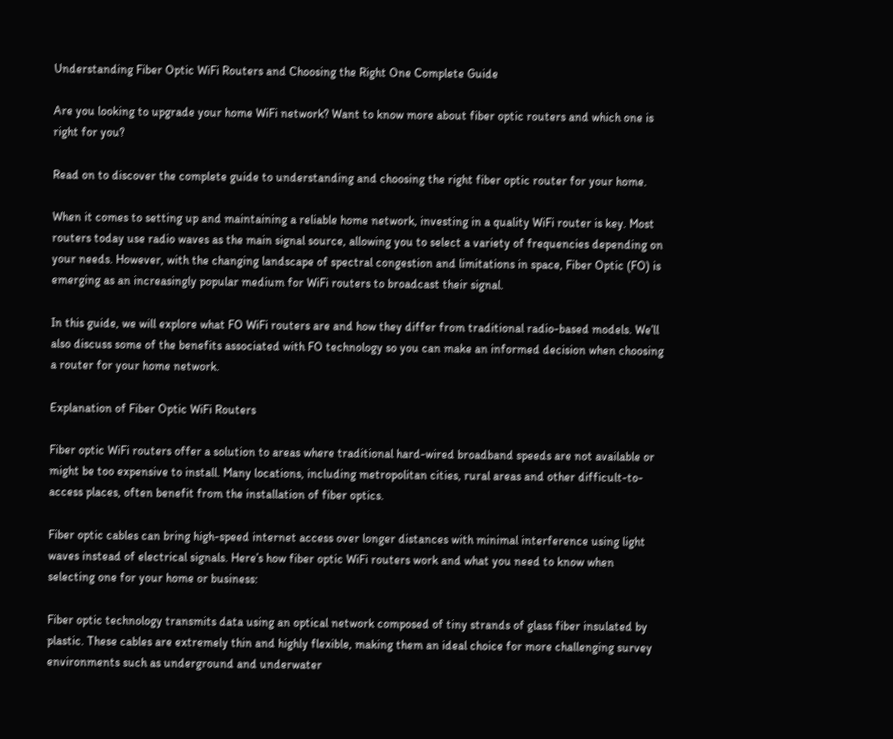Understanding Fiber Optic WiFi Routers and Choosing the Right One Complete Guide

Are you looking to upgrade your home WiFi network? Want to know more about fiber optic routers and which one is right for you?

Read on to discover the complete guide to understanding and choosing the right fiber optic router for your home.

When it comes to setting up and maintaining a reliable home network, investing in a quality WiFi router is key. Most routers today use radio waves as the main signal source, allowing you to select a variety of frequencies depending on your needs. However, with the changing landscape of spectral congestion and limitations in space, Fiber Optic (FO) is emerging as an increasingly popular medium for WiFi routers to broadcast their signal.

In this guide, we will explore what FO WiFi routers are and how they differ from traditional radio-based models. We’ll also discuss some of the benefits associated with FO technology so you can make an informed decision when choosing a router for your home network.

Explanation of Fiber Optic WiFi Routers

Fiber optic WiFi routers offer a solution to areas where traditional hard-wired broadband speeds are not available or might be too expensive to install. Many locations, including metropolitan cities, rural areas and other difficult-to-access places, often benefit from the installation of fiber optics.

Fiber optic cables can bring high-speed internet access over longer distances with minimal interference using light waves instead of electrical signals. Here’s how fiber optic WiFi routers work and what you need to know when selecting one for your home or business:

Fiber optic technology transmits data using an optical network composed of tiny strands of glass fiber insulated by plastic. These cables are extremely thin and highly flexible, making them an ideal choice for more challenging survey environments such as underground and underwater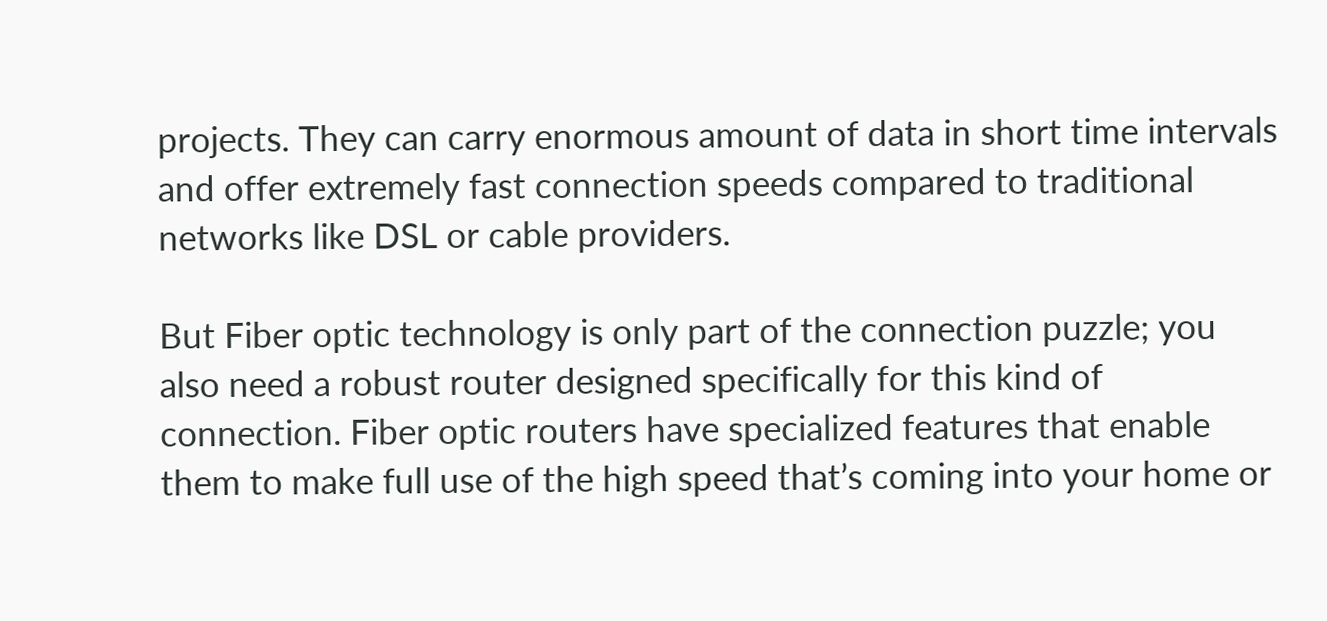projects. They can carry enormous amount of data in short time intervals and offer extremely fast connection speeds compared to traditional networks like DSL or cable providers.

But Fiber optic technology is only part of the connection puzzle; you also need a robust router designed specifically for this kind of connection. Fiber optic routers have specialized features that enable them to make full use of the high speed that’s coming into your home or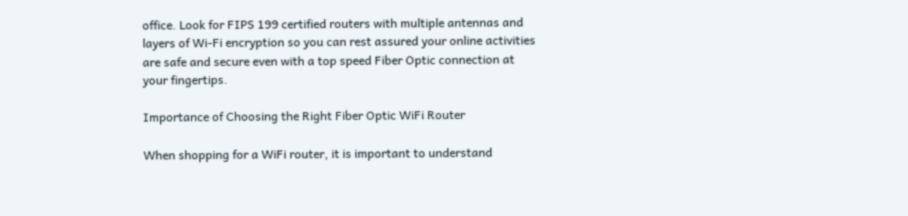office. Look for FIPS 199 certified routers with multiple antennas and layers of Wi-Fi encryption so you can rest assured your online activities are safe and secure even with a top speed Fiber Optic connection at your fingertips.

Importance of Choosing the Right Fiber Optic WiFi Router

When shopping for a WiFi router, it is important to understand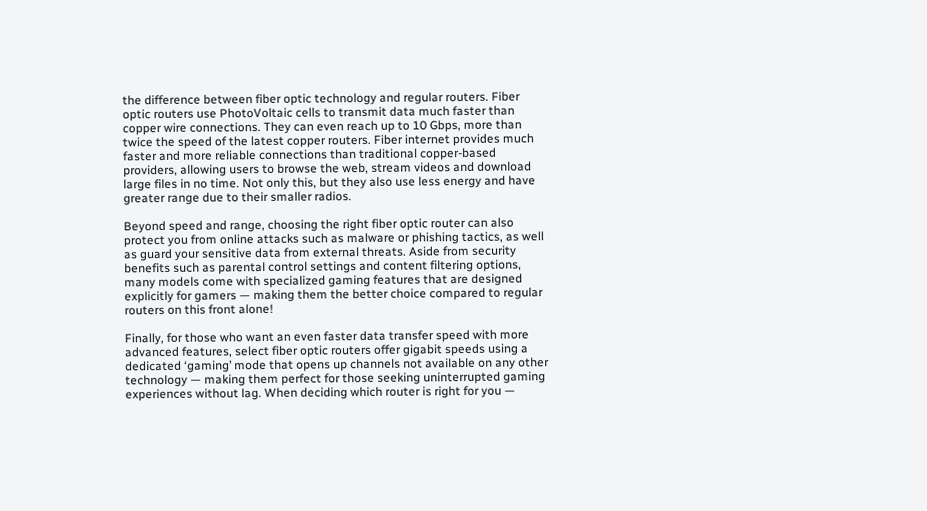the difference between fiber optic technology and regular routers. Fiber optic routers use PhotoVoltaic cells to transmit data much faster than copper wire connections. They can even reach up to 10 Gbps, more than twice the speed of the latest copper routers. Fiber internet provides much faster and more reliable connections than traditional copper-based providers, allowing users to browse the web, stream videos and download large files in no time. Not only this, but they also use less energy and have greater range due to their smaller radios.

Beyond speed and range, choosing the right fiber optic router can also protect you from online attacks such as malware or phishing tactics, as well as guard your sensitive data from external threats. Aside from security benefits such as parental control settings and content filtering options, many models come with specialized gaming features that are designed explicitly for gamers — making them the better choice compared to regular routers on this front alone!

Finally, for those who want an even faster data transfer speed with more advanced features, select fiber optic routers offer gigabit speeds using a dedicated ‘gaming’ mode that opens up channels not available on any other technology — making them perfect for those seeking uninterrupted gaming experiences without lag. When deciding which router is right for you —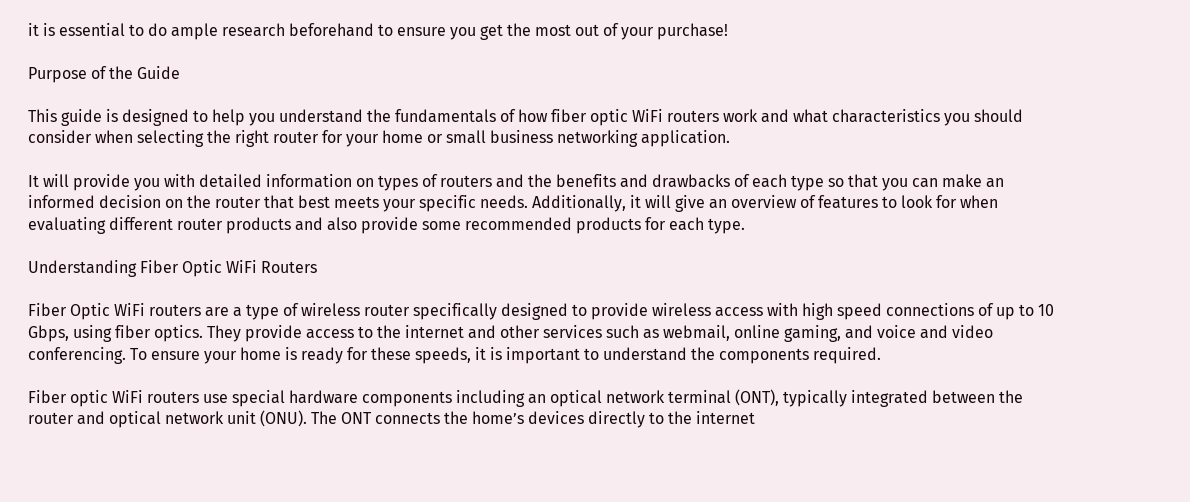it is essential to do ample research beforehand to ensure you get the most out of your purchase!

Purpose of the Guide

This guide is designed to help you understand the fundamentals of how fiber optic WiFi routers work and what characteristics you should consider when selecting the right router for your home or small business networking application.

It will provide you with detailed information on types of routers and the benefits and drawbacks of each type so that you can make an informed decision on the router that best meets your specific needs. Additionally, it will give an overview of features to look for when evaluating different router products and also provide some recommended products for each type.

Understanding Fiber Optic WiFi Routers

Fiber Optic WiFi routers are a type of wireless router specifically designed to provide wireless access with high speed connections of up to 10 Gbps, using fiber optics. They provide access to the internet and other services such as webmail, online gaming, and voice and video conferencing. To ensure your home is ready for these speeds, it is important to understand the components required.

Fiber optic WiFi routers use special hardware components including an optical network terminal (ONT), typically integrated between the router and optical network unit (ONU). The ONT connects the home’s devices directly to the internet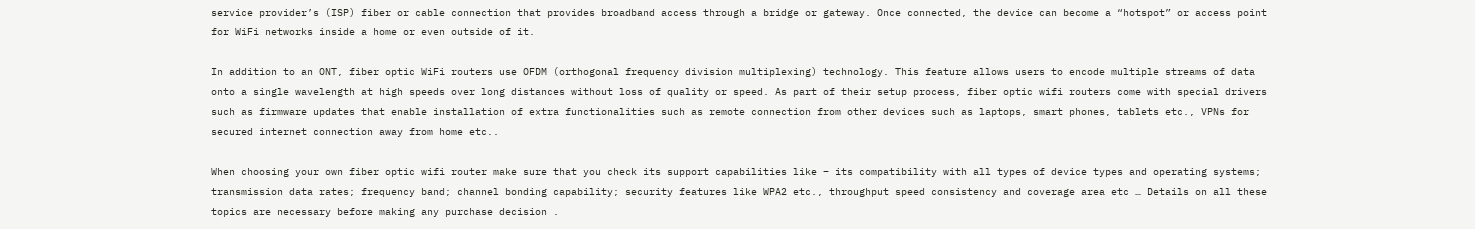service provider’s (ISP) fiber or cable connection that provides broadband access through a bridge or gateway. Once connected, the device can become a “hotspot” or access point for WiFi networks inside a home or even outside of it.

In addition to an ONT, fiber optic WiFi routers use OFDM (orthogonal frequency division multiplexing) technology. This feature allows users to encode multiple streams of data onto a single wavelength at high speeds over long distances without loss of quality or speed. As part of their setup process, fiber optic wifi routers come with special drivers such as firmware updates that enable installation of extra functionalities such as remote connection from other devices such as laptops, smart phones, tablets etc., VPNs for secured internet connection away from home etc..

When choosing your own fiber optic wifi router make sure that you check its support capabilities like – its compatibility with all types of device types and operating systems; transmission data rates; frequency band; channel bonding capability; security features like WPA2 etc., throughput speed consistency and coverage area etc … Details on all these topics are necessary before making any purchase decision .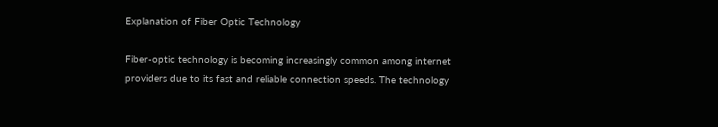Explanation of Fiber Optic Technology

Fiber-optic technology is becoming increasingly common among internet providers due to its fast and reliable connection speeds. The technology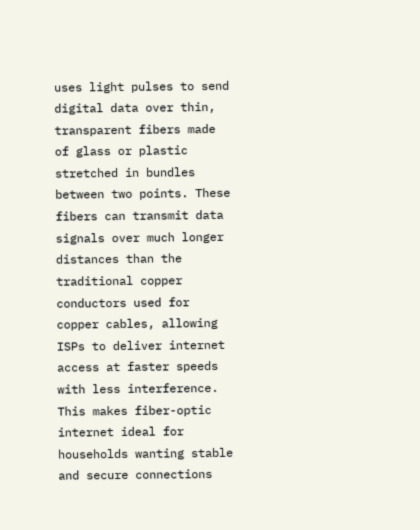uses light pulses to send digital data over thin, transparent fibers made of glass or plastic stretched in bundles between two points. These fibers can transmit data signals over much longer distances than the traditional copper conductors used for copper cables, allowing ISPs to deliver internet access at faster speeds with less interference. This makes fiber-optic internet ideal for households wanting stable and secure connections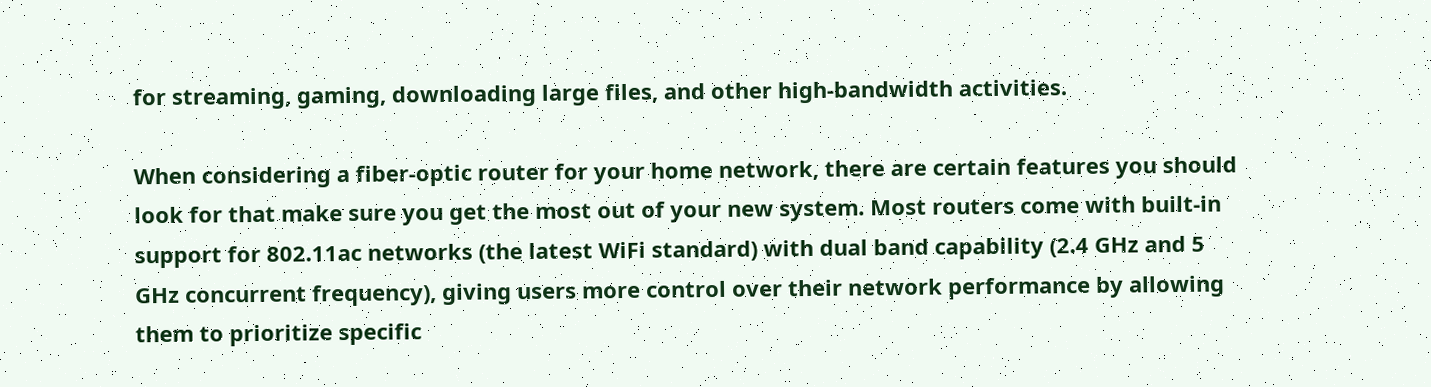for streaming, gaming, downloading large files, and other high-bandwidth activities.

When considering a fiber-optic router for your home network, there are certain features you should look for that make sure you get the most out of your new system. Most routers come with built-in support for 802.11ac networks (the latest WiFi standard) with dual band capability (2.4 GHz and 5 GHz concurrent frequency), giving users more control over their network performance by allowing them to prioritize specific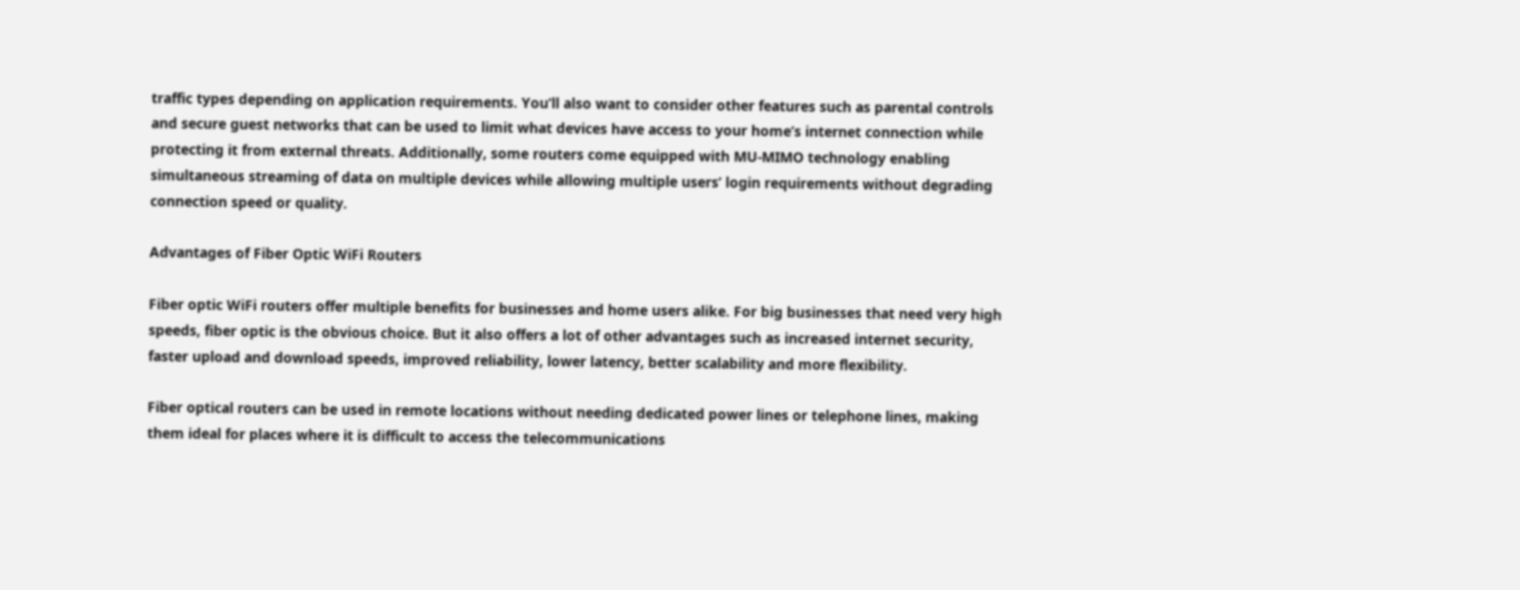traffic types depending on application requirements. You’ll also want to consider other features such as parental controls and secure guest networks that can be used to limit what devices have access to your home’s internet connection while protecting it from external threats. Additionally, some routers come equipped with MU-MIMO technology enabling simultaneous streaming of data on multiple devices while allowing multiple users’ login requirements without degrading connection speed or quality.

Advantages of Fiber Optic WiFi Routers

Fiber optic WiFi routers offer multiple benefits for businesses and home users alike. For big businesses that need very high speeds, fiber optic is the obvious choice. But it also offers a lot of other advantages such as increased internet security, faster upload and download speeds, improved reliability, lower latency, better scalability and more flexibility.

Fiber optical routers can be used in remote locations without needing dedicated power lines or telephone lines, making them ideal for places where it is difficult to access the telecommunications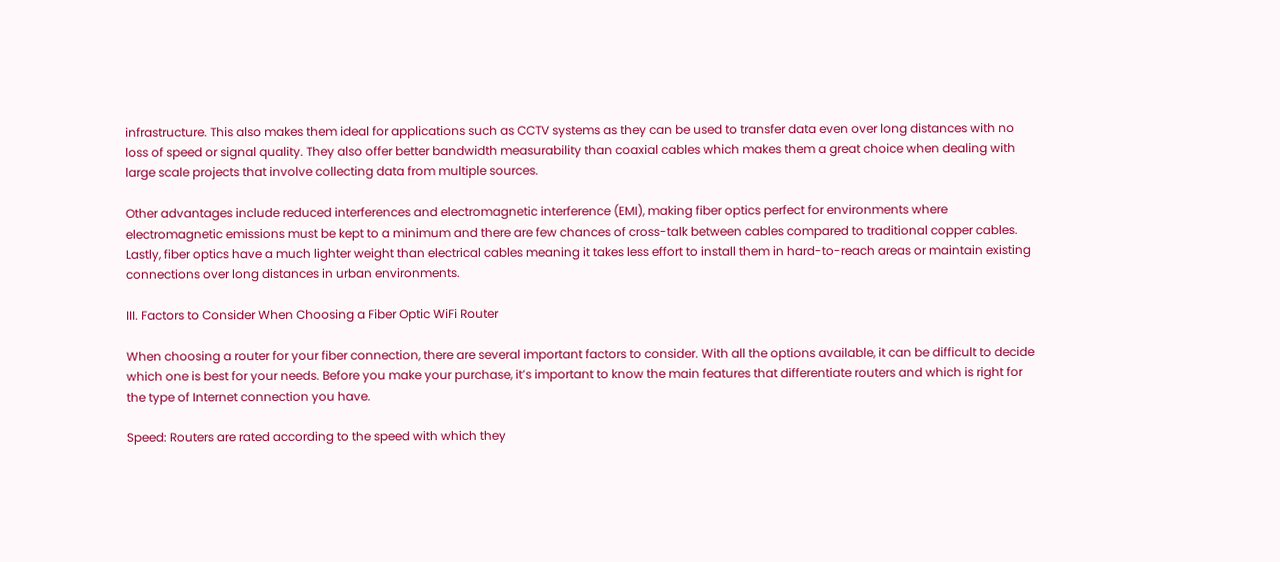infrastructure. This also makes them ideal for applications such as CCTV systems as they can be used to transfer data even over long distances with no loss of speed or signal quality. They also offer better bandwidth measurability than coaxial cables which makes them a great choice when dealing with large scale projects that involve collecting data from multiple sources.

Other advantages include reduced interferences and electromagnetic interference (EMI), making fiber optics perfect for environments where electromagnetic emissions must be kept to a minimum and there are few chances of cross-talk between cables compared to traditional copper cables. Lastly, fiber optics have a much lighter weight than electrical cables meaning it takes less effort to install them in hard-to-reach areas or maintain existing connections over long distances in urban environments.

III. Factors to Consider When Choosing a Fiber Optic WiFi Router

When choosing a router for your fiber connection, there are several important factors to consider. With all the options available, it can be difficult to decide which one is best for your needs. Before you make your purchase, it’s important to know the main features that differentiate routers and which is right for the type of Internet connection you have.

Speed: Routers are rated according to the speed with which they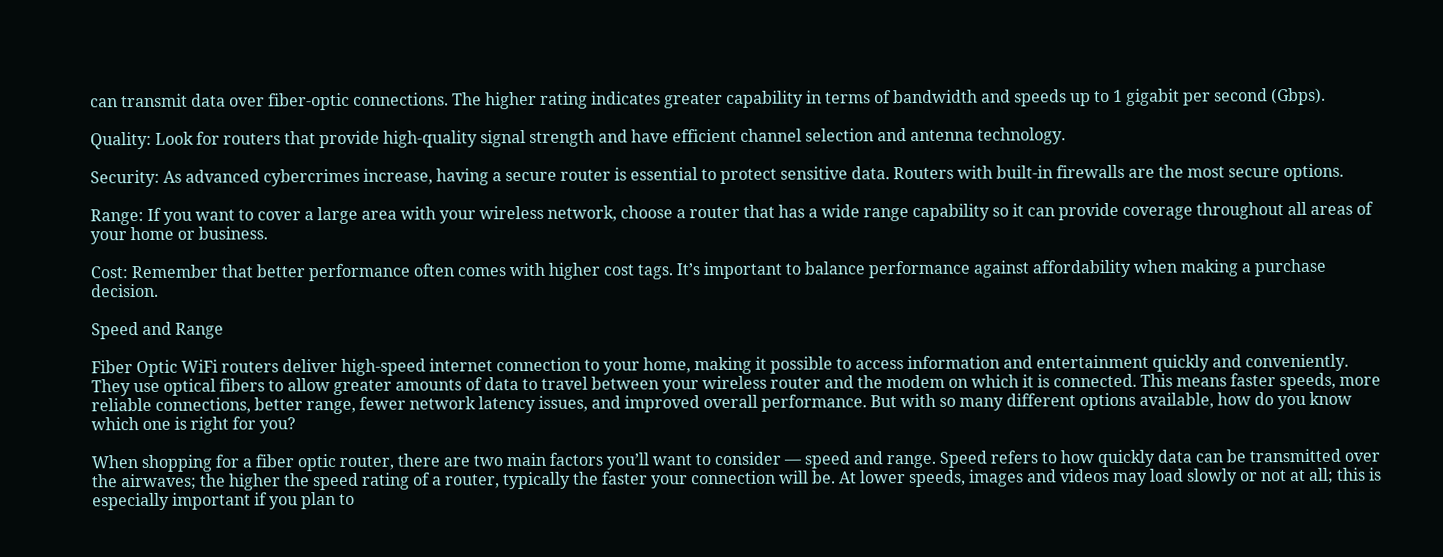can transmit data over fiber-optic connections. The higher rating indicates greater capability in terms of bandwidth and speeds up to 1 gigabit per second (Gbps).

Quality: Look for routers that provide high-quality signal strength and have efficient channel selection and antenna technology.

Security: As advanced cybercrimes increase, having a secure router is essential to protect sensitive data. Routers with built-in firewalls are the most secure options.

Range: If you want to cover a large area with your wireless network, choose a router that has a wide range capability so it can provide coverage throughout all areas of your home or business.

Cost: Remember that better performance often comes with higher cost tags. It’s important to balance performance against affordability when making a purchase decision.

Speed and Range

Fiber Optic WiFi routers deliver high-speed internet connection to your home, making it possible to access information and entertainment quickly and conveniently. They use optical fibers to allow greater amounts of data to travel between your wireless router and the modem on which it is connected. This means faster speeds, more reliable connections, better range, fewer network latency issues, and improved overall performance. But with so many different options available, how do you know which one is right for you?

When shopping for a fiber optic router, there are two main factors you’ll want to consider — speed and range. Speed refers to how quickly data can be transmitted over the airwaves; the higher the speed rating of a router, typically the faster your connection will be. At lower speeds, images and videos may load slowly or not at all; this is especially important if you plan to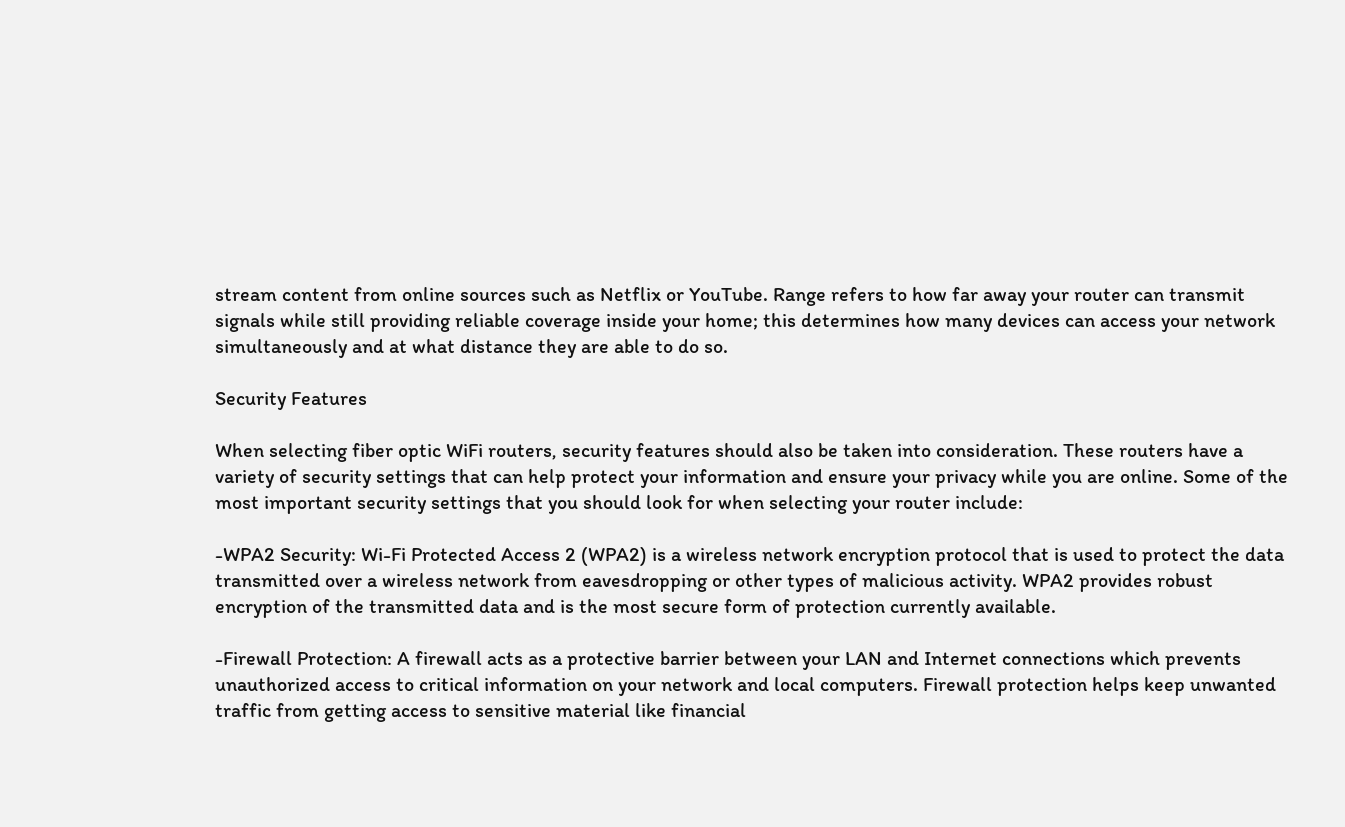stream content from online sources such as Netflix or YouTube. Range refers to how far away your router can transmit signals while still providing reliable coverage inside your home; this determines how many devices can access your network simultaneously and at what distance they are able to do so.

Security Features

When selecting fiber optic WiFi routers, security features should also be taken into consideration. These routers have a variety of security settings that can help protect your information and ensure your privacy while you are online. Some of the most important security settings that you should look for when selecting your router include:

-WPA2 Security: Wi-Fi Protected Access 2 (WPA2) is a wireless network encryption protocol that is used to protect the data transmitted over a wireless network from eavesdropping or other types of malicious activity. WPA2 provides robust encryption of the transmitted data and is the most secure form of protection currently available.

-Firewall Protection: A firewall acts as a protective barrier between your LAN and Internet connections which prevents unauthorized access to critical information on your network and local computers. Firewall protection helps keep unwanted traffic from getting access to sensitive material like financial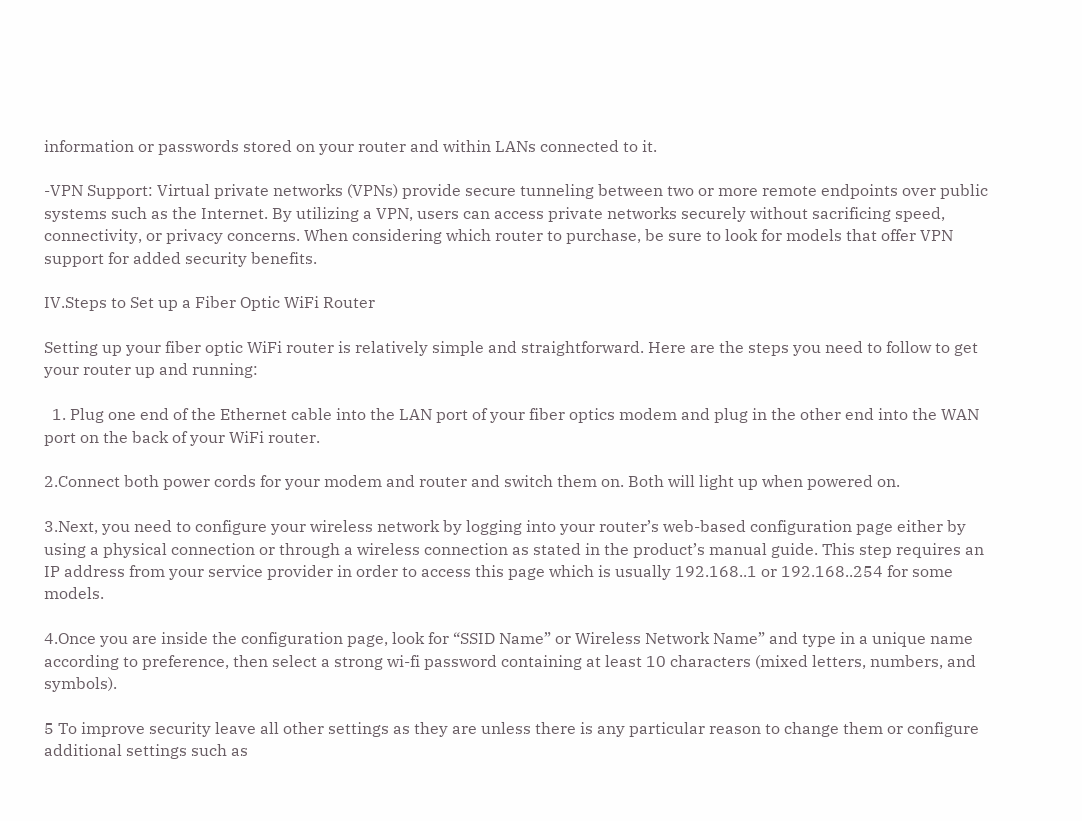information or passwords stored on your router and within LANs connected to it.

-VPN Support: Virtual private networks (VPNs) provide secure tunneling between two or more remote endpoints over public systems such as the Internet. By utilizing a VPN, users can access private networks securely without sacrificing speed, connectivity, or privacy concerns. When considering which router to purchase, be sure to look for models that offer VPN support for added security benefits.

IV.Steps to Set up a Fiber Optic WiFi Router

Setting up your fiber optic WiFi router is relatively simple and straightforward. Here are the steps you need to follow to get your router up and running:

  1. Plug one end of the Ethernet cable into the LAN port of your fiber optics modem and plug in the other end into the WAN port on the back of your WiFi router.

2.Connect both power cords for your modem and router and switch them on. Both will light up when powered on.

3.Next, you need to configure your wireless network by logging into your router’s web-based configuration page either by using a physical connection or through a wireless connection as stated in the product’s manual guide. This step requires an IP address from your service provider in order to access this page which is usually 192.168..1 or 192.168..254 for some models.

4.Once you are inside the configuration page, look for “SSID Name” or Wireless Network Name” and type in a unique name according to preference, then select a strong wi-fi password containing at least 10 characters (mixed letters, numbers, and symbols).

5 To improve security leave all other settings as they are unless there is any particular reason to change them or configure additional settings such as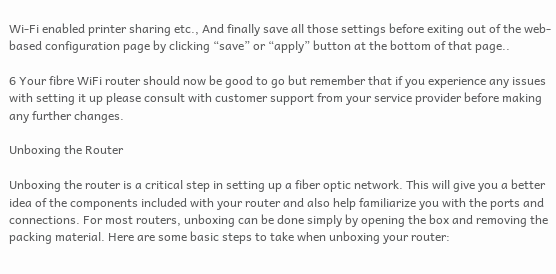Wi-Fi enabled printer sharing etc., And finally save all those settings before exiting out of the web-based configuration page by clicking “save” or “apply” button at the bottom of that page..

6 Your fibre WiFi router should now be good to go but remember that if you experience any issues with setting it up please consult with customer support from your service provider before making any further changes.

Unboxing the Router

Unboxing the router is a critical step in setting up a fiber optic network. This will give you a better idea of the components included with your router and also help familiarize you with the ports and connections. For most routers, unboxing can be done simply by opening the box and removing the packing material. Here are some basic steps to take when unboxing your router: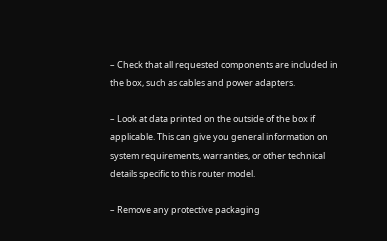– Check that all requested components are included in the box, such as cables and power adapters.

– Look at data printed on the outside of the box if applicable. This can give you general information on system requirements, warranties, or other technical details specific to this router model.

– Remove any protective packaging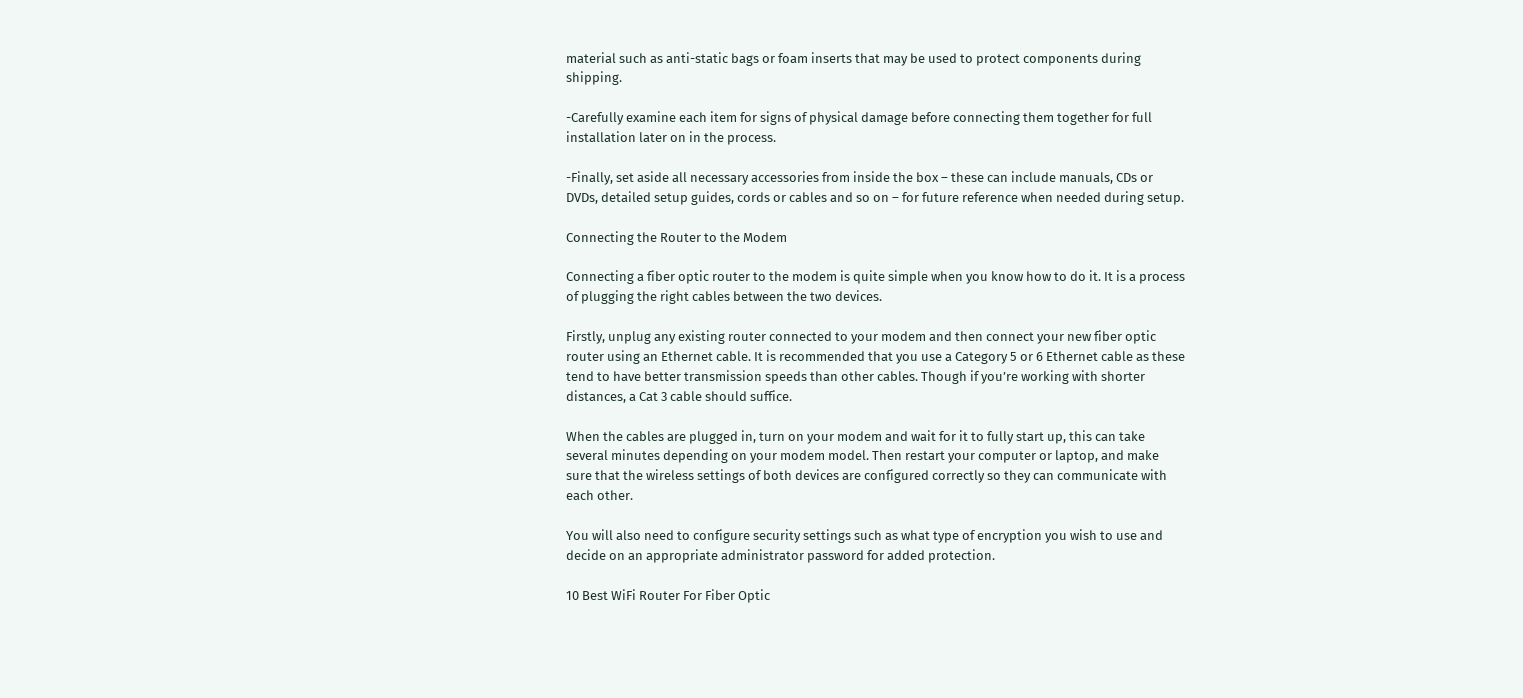material such as anti-static bags or foam inserts that may be used to protect components during shipping.

-Carefully examine each item for signs of physical damage before connecting them together for full installation later on in the process.

-Finally, set aside all necessary accessories from inside the box – these can include manuals, CDs or DVDs, detailed setup guides, cords or cables and so on – for future reference when needed during setup.

Connecting the Router to the Modem

Connecting a fiber optic router to the modem is quite simple when you know how to do it. It is a process of plugging the right cables between the two devices.

Firstly, unplug any existing router connected to your modem and then connect your new fiber optic router using an Ethernet cable. It is recommended that you use a Category 5 or 6 Ethernet cable as these tend to have better transmission speeds than other cables. Though if you’re working with shorter distances, a Cat 3 cable should suffice.

When the cables are plugged in, turn on your modem and wait for it to fully start up, this can take several minutes depending on your modem model. Then restart your computer or laptop, and make sure that the wireless settings of both devices are configured correctly so they can communicate with each other.

You will also need to configure security settings such as what type of encryption you wish to use and decide on an appropriate administrator password for added protection.

10 Best WiFi Router For Fiber Optic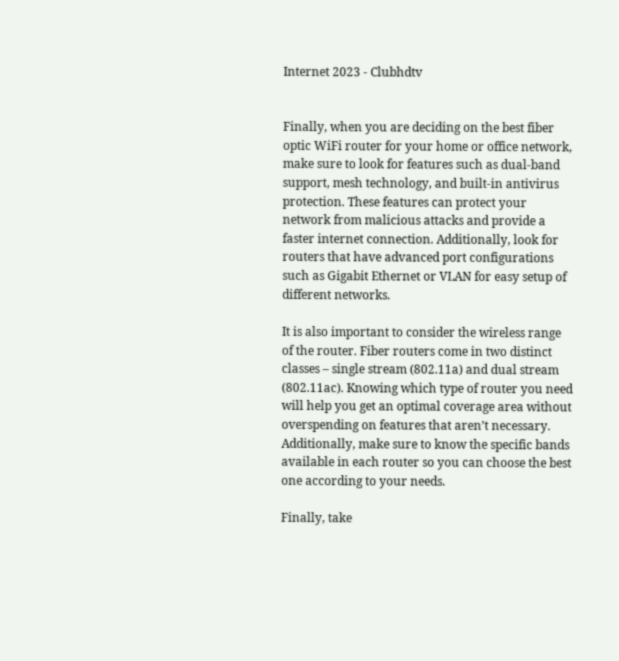Internet 2023 - Clubhdtv


Finally, when you are deciding on the best fiber optic WiFi router for your home or office network, make sure to look for features such as dual-band support, mesh technology, and built-in antivirus protection. These features can protect your network from malicious attacks and provide a faster internet connection. Additionally, look for routers that have advanced port configurations such as Gigabit Ethernet or VLAN for easy setup of different networks.

It is also important to consider the wireless range of the router. Fiber routers come in two distinct classes – single stream (802.11a) and dual stream (802.11ac). Knowing which type of router you need will help you get an optimal coverage area without overspending on features that aren’t necessary. Additionally, make sure to know the specific bands available in each router so you can choose the best one according to your needs.

Finally, take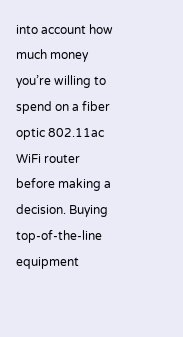into account how much money you’re willing to spend on a fiber optic 802.11ac WiFi router before making a decision. Buying top-of-the-line equipment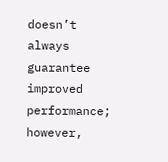doesn’t always guarantee improved performance; however,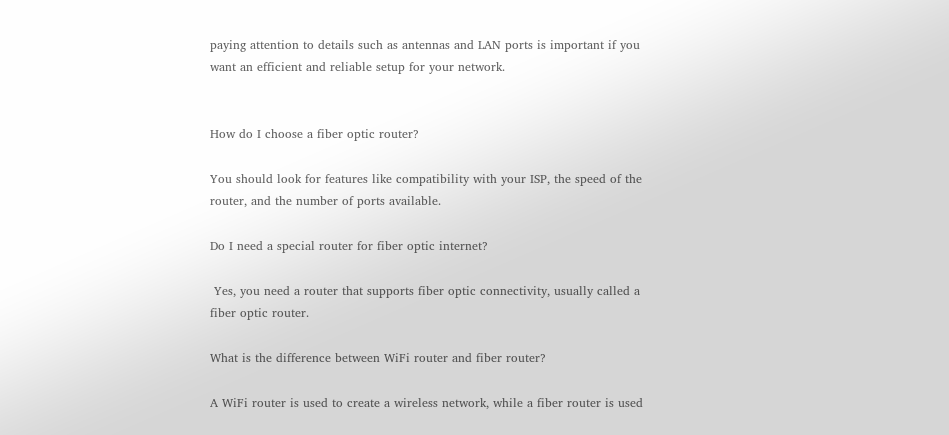paying attention to details such as antennas and LAN ports is important if you want an efficient and reliable setup for your network.


How do I choose a fiber optic router?

You should look for features like compatibility with your ISP, the speed of the router, and the number of ports available.

Do I need a special router for fiber optic internet?

 Yes, you need a router that supports fiber optic connectivity, usually called a fiber optic router.

What is the difference between WiFi router and fiber router?

A WiFi router is used to create a wireless network, while a fiber router is used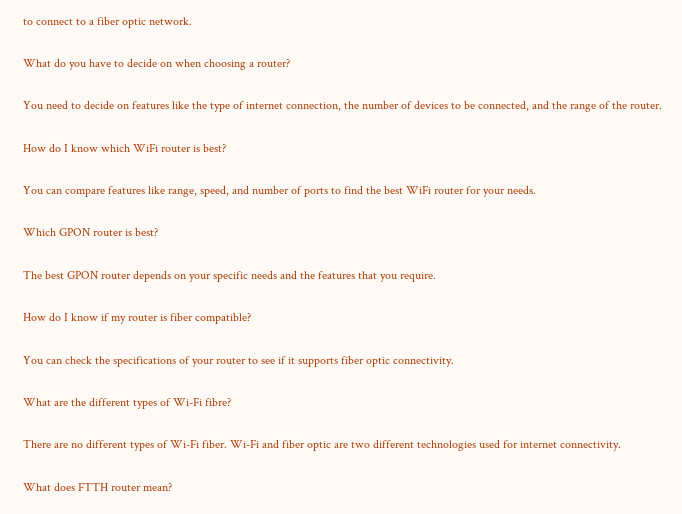to connect to a fiber optic network.

What do you have to decide on when choosing a router?

You need to decide on features like the type of internet connection, the number of devices to be connected, and the range of the router.

How do I know which WiFi router is best?

You can compare features like range, speed, and number of ports to find the best WiFi router for your needs.

Which GPON router is best?

The best GPON router depends on your specific needs and the features that you require.

How do I know if my router is fiber compatible?

You can check the specifications of your router to see if it supports fiber optic connectivity.

What are the different types of Wi-Fi fibre?

There are no different types of Wi-Fi fiber. Wi-Fi and fiber optic are two different technologies used for internet connectivity.

What does FTTH router mean?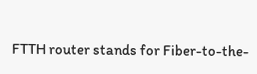FTTH router stands for Fiber-to-the-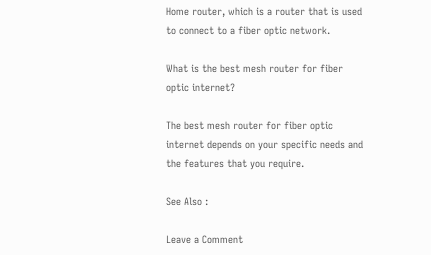Home router, which is a router that is used to connect to a fiber optic network.

What is the best mesh router for fiber optic internet?

The best mesh router for fiber optic internet depends on your specific needs and the features that you require.

See Also :

Leave a Comment